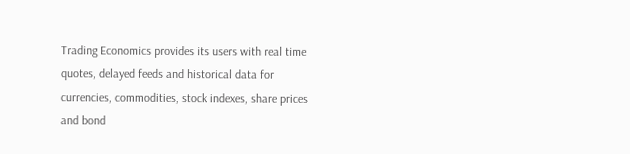Trading Economics provides its users with real time quotes, delayed feeds and historical data for currencies, commodities, stock indexes, share prices and bond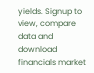yields. Signup to view, compare data and download financials market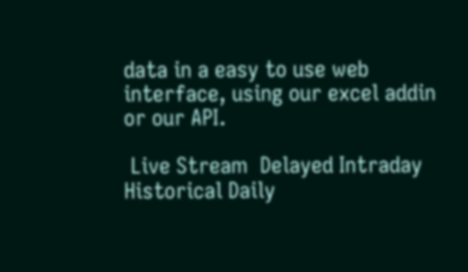data in a easy to use web interface, using our excel addin or our API.

 Live Stream  Delayed Intraday  Historical Daily